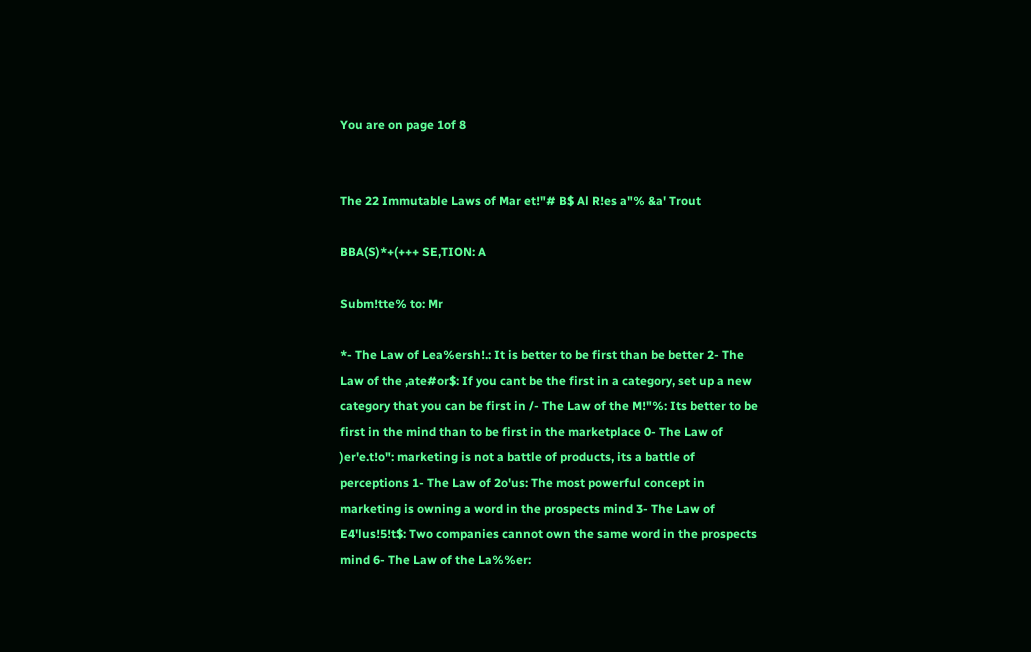You are on page 1of 8


The 22 Immutable Laws of Mar et!"# B$ Al R!es a"% &a' Trout

BBA(S)*+(+++ SE,TION: A

Subm!tte% to: Mr

*- The Law of Lea%ersh!.: It is better to be first than be better 2- The Law of the ,ate#or$: If you cant be the first in a category, set up a new category that you can be first in /- The Law of the M!"%: Its better to be first in the mind than to be first in the marketplace 0- The Law of )er'e.t!o": marketing is not a battle of products, its a battle of perceptions 1- The Law of 2o'us: The most powerful concept in marketing is owning a word in the prospects mind 3- The Law of E4'lus!5!t$: Two companies cannot own the same word in the prospects mind 6- The Law of the La%%er: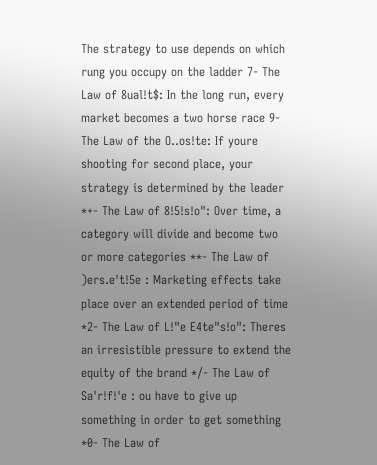The strategy to use depends on which rung you occupy on the ladder 7- The Law of 8ual!t$: In the long run, every market becomes a two horse race 9- The Law of the O..os!te: If youre shooting for second place, your strategy is determined by the leader *+- The Law of 8!5!s!o": Over time, a category will divide and become two or more categories **- The Law of )ers.e't!5e : Marketing effects take place over an extended period of time *2- The Law of L!"e E4te"s!o": Theres an irresistible pressure to extend the equity of the brand */- The Law of Sa'r!f!'e : ou have to give up something in order to get something *0- The Law of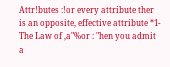Attr!butes :!or every attribute ther is an opposite, effective attribute *1- The Law of ,a"%or : "hen you admit a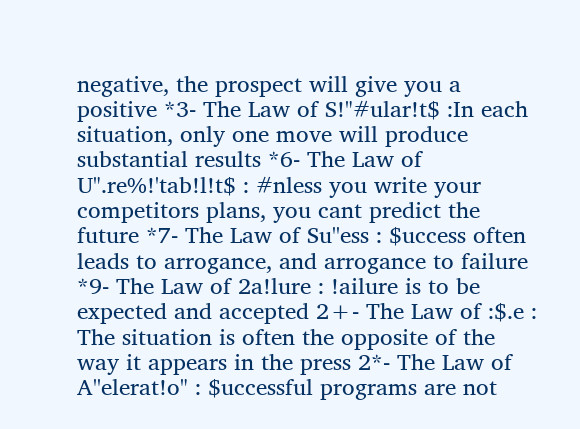negative, the prospect will give you a positive *3- The Law of S!"#ular!t$ :In each situation, only one move will produce substantial results *6- The Law of U".re%!'tab!l!t$ : #nless you write your competitors plans, you cant predict the future *7- The Law of Su''ess : $uccess often leads to arrogance, and arrogance to failure *9- The Law of 2a!lure : !ailure is to be expected and accepted 2+- The Law of :$.e : The situation is often the opposite of the way it appears in the press 2*- The Law of A''elerat!o" : $uccessful programs are not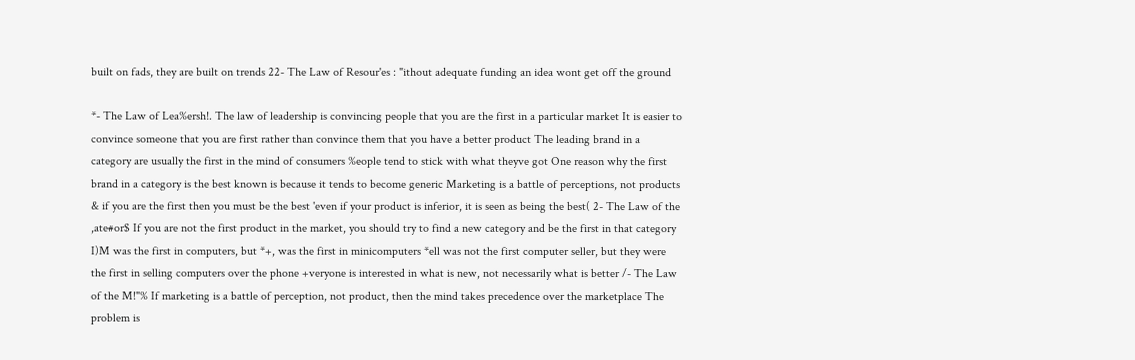built on fads, they are built on trends 22- The Law of Resour'es : "ithout adequate funding an idea wont get off the ground

*- The Law of Lea%ersh!. The law of leadership is convincing people that you are the first in a particular market It is easier to convince someone that you are first rather than convince them that you have a better product The leading brand in a category are usually the first in the mind of consumers %eople tend to stick with what theyve got One reason why the first brand in a category is the best known is because it tends to become generic Marketing is a battle of perceptions, not products & if you are the first then you must be the best 'even if your product is inferior, it is seen as being the best( 2- The Law of the ,ate#or$ If you are not the first product in the market, you should try to find a new category and be the first in that category I)M was the first in computers, but *+, was the first in minicomputers *ell was not the first computer seller, but they were the first in selling computers over the phone +veryone is interested in what is new, not necessarily what is better /- The Law of the M!"% If marketing is a battle of perception, not product, then the mind takes precedence over the marketplace The problem is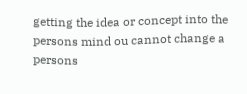getting the idea or concept into the persons mind ou cannot change a persons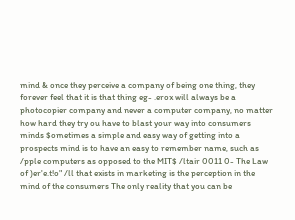mind & once they perceive a company of being one thing, they forever feel that it is that thing eg- .erox will always be a photocopier company and never a computer company, no matter how hard they try ou have to blast your way into consumers minds $ometimes a simple and easy way of getting into a prospects mind is to have an easy to remember name, such as /pple computers as opposed to the MIT$ /ltair 0011 0- The Law of )er'e.t!o" /ll that exists in marketing is the perception in the mind of the consumers The only reality that you can be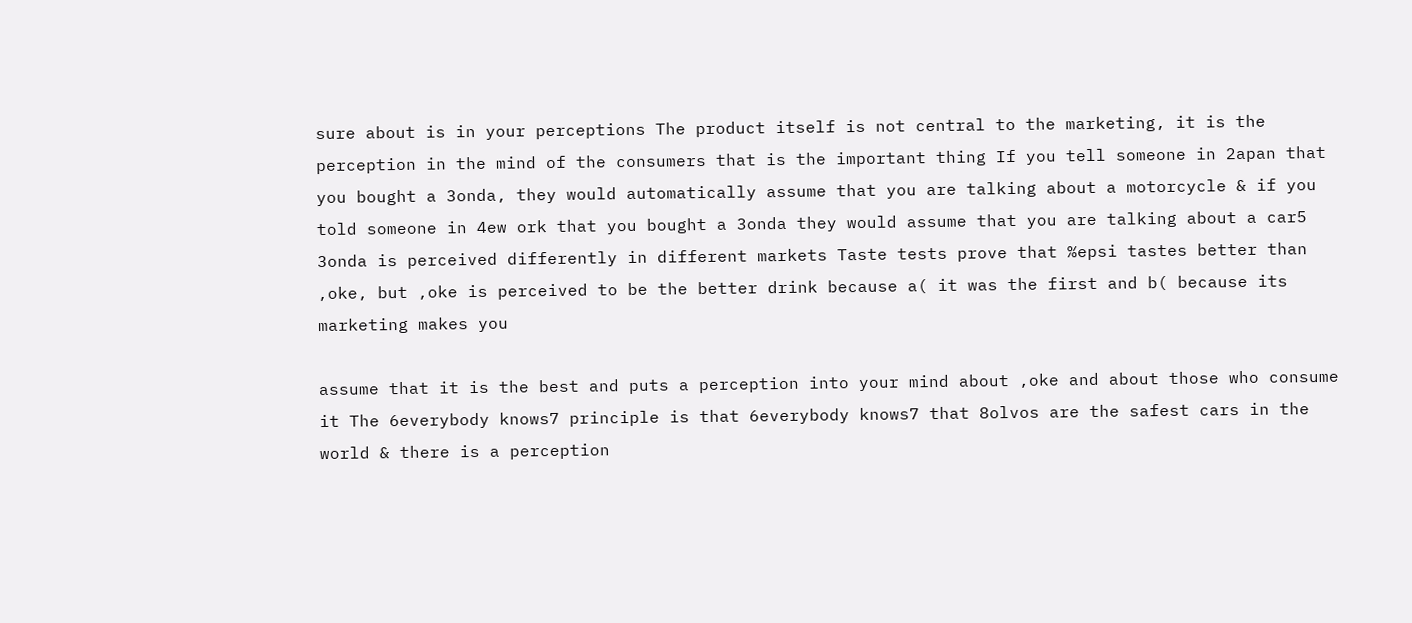sure about is in your perceptions The product itself is not central to the marketing, it is the perception in the mind of the consumers that is the important thing If you tell someone in 2apan that you bought a 3onda, they would automatically assume that you are talking about a motorcycle & if you told someone in 4ew ork that you bought a 3onda they would assume that you are talking about a car5 3onda is perceived differently in different markets Taste tests prove that %epsi tastes better than ,oke, but ,oke is perceived to be the better drink because a( it was the first and b( because its marketing makes you

assume that it is the best and puts a perception into your mind about ,oke and about those who consume it The 6everybody knows7 principle is that 6everybody knows7 that 8olvos are the safest cars in the world & there is a perception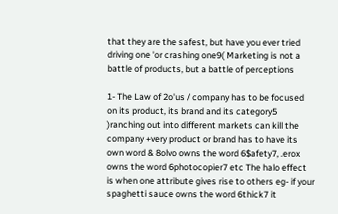that they are the safest, but have you ever tried driving one 'or crashing one9( Marketing is not a battle of products, but a battle of perceptions

1- The Law of 2o'us / company has to be focused on its product, its brand and its category5 )ranching out into different markets can kill the company +very product or brand has to have its own word & 8olvo owns the word 6$afety7, .erox owns the word 6photocopier7 etc The halo effect is when one attribute gives rise to others eg- if your spaghetti sauce owns the word 6thick7 it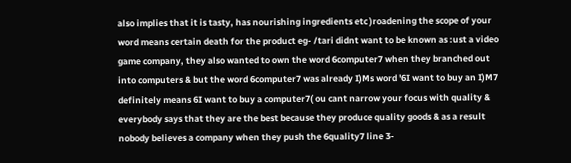also implies that it is tasty, has nourishing ingredients etc )roadening the scope of your word means certain death for the product eg- /tari didnt want to be known as :ust a video game company, they also wanted to own the word 6computer7 when they branched out into computers & but the word 6computer7 was already I)Ms word '6I want to buy an I)M7 definitely means 6I want to buy a computer7( ou cant narrow your focus with quality & everybody says that they are the best because they produce quality goods & as a result nobody believes a company when they push the 6quality7 line 3-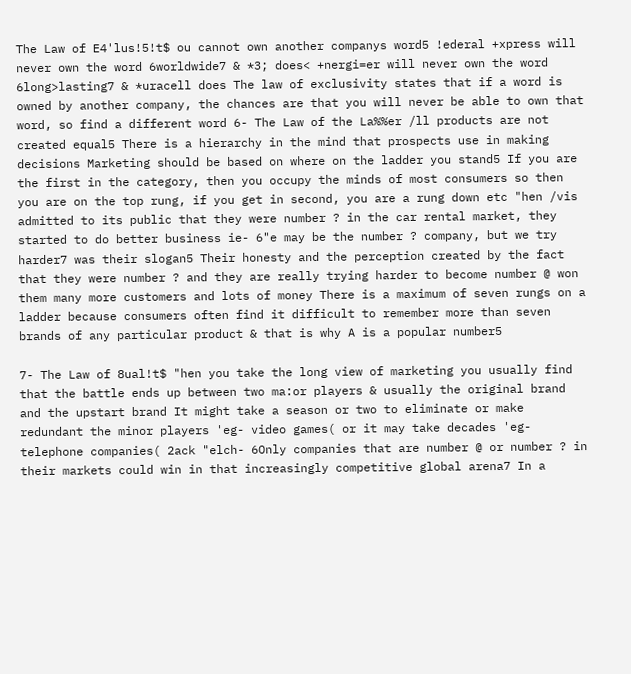The Law of E4'lus!5!t$ ou cannot own another companys word5 !ederal +xpress will never own the word 6worldwide7 & *3; does< +nergi=er will never own the word 6long>lasting7 & *uracell does The law of exclusivity states that if a word is owned by another company, the chances are that you will never be able to own that word, so find a different word 6- The Law of the La%%er /ll products are not created equal5 There is a hierarchy in the mind that prospects use in making decisions Marketing should be based on where on the ladder you stand5 If you are the first in the category, then you occupy the minds of most consumers so then you are on the top rung, if you get in second, you are a rung down etc "hen /vis admitted to its public that they were number ? in the car rental market, they started to do better business ie- 6"e may be the number ? company, but we try harder7 was their slogan5 Their honesty and the perception created by the fact that they were number ? and they are really trying harder to become number @ won them many more customers and lots of money There is a maximum of seven rungs on a ladder because consumers often find it difficult to remember more than seven brands of any particular product & that is why A is a popular number5

7- The Law of 8ual!t$ "hen you take the long view of marketing you usually find that the battle ends up between two ma:or players & usually the original brand and the upstart brand It might take a season or two to eliminate or make redundant the minor players 'eg- video games( or it may take decades 'eg- telephone companies( 2ack "elch- 6Only companies that are number @ or number ? in their markets could win in that increasingly competitive global arena7 In a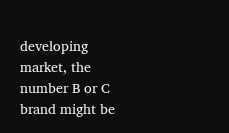developing market, the number B or C brand might be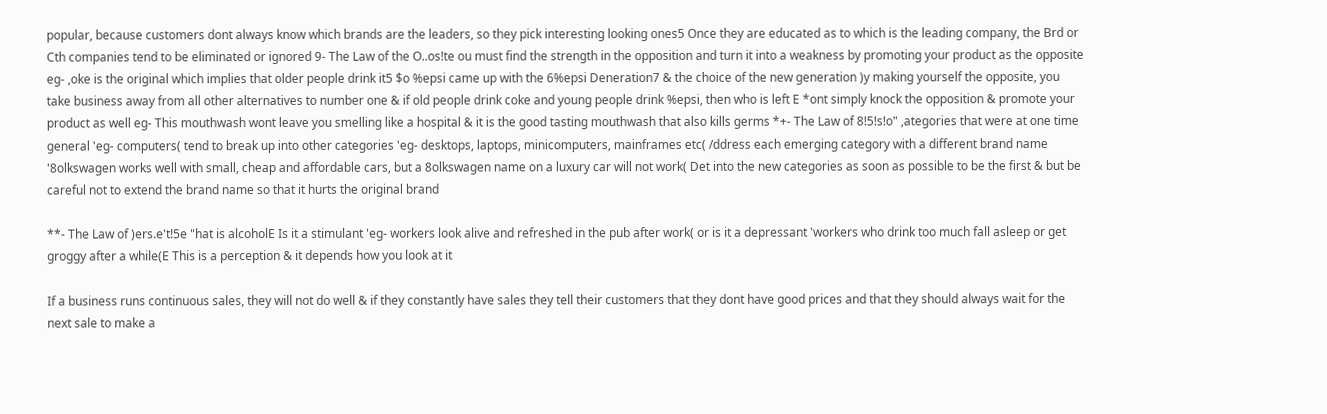popular, because customers dont always know which brands are the leaders, so they pick interesting looking ones5 Once they are educated as to which is the leading company, the Brd or Cth companies tend to be eliminated or ignored 9- The Law of the O..os!te ou must find the strength in the opposition and turn it into a weakness by promoting your product as the opposite eg- ,oke is the original which implies that older people drink it5 $o %epsi came up with the 6%epsi Deneration7 & the choice of the new generation )y making yourself the opposite, you take business away from all other alternatives to number one & if old people drink coke and young people drink %epsi, then who is left E *ont simply knock the opposition & promote your product as well eg- This mouthwash wont leave you smelling like a hospital & it is the good tasting mouthwash that also kills germs *+- The Law of 8!5!s!o" ,ategories that were at one time general 'eg- computers( tend to break up into other categories 'eg- desktops, laptops, minicomputers, mainframes etc( /ddress each emerging category with a different brand name '8olkswagen works well with small, cheap and affordable cars, but a 8olkswagen name on a luxury car will not work( Det into the new categories as soon as possible to be the first & but be careful not to extend the brand name so that it hurts the original brand

**- The Law of )ers.e't!5e "hat is alcoholE Is it a stimulant 'eg- workers look alive and refreshed in the pub after work( or is it a depressant 'workers who drink too much fall asleep or get groggy after a while(E This is a perception & it depends how you look at it

If a business runs continuous sales, they will not do well & if they constantly have sales they tell their customers that they dont have good prices and that they should always wait for the next sale to make a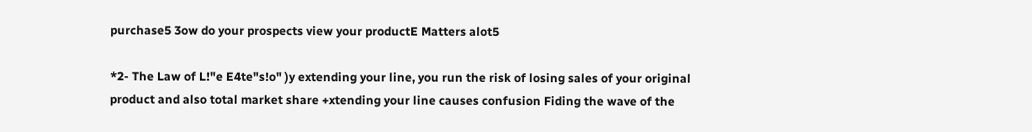purchase5 3ow do your prospects view your productE Matters alot5

*2- The Law of L!"e E4te"s!o" )y extending your line, you run the risk of losing sales of your original product and also total market share +xtending your line causes confusion Fiding the wave of the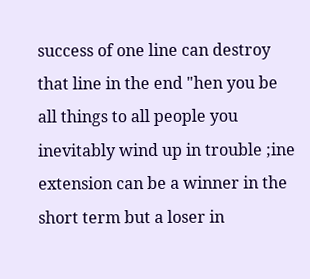success of one line can destroy that line in the end "hen you be all things to all people you inevitably wind up in trouble ;ine extension can be a winner in the short term but a loser in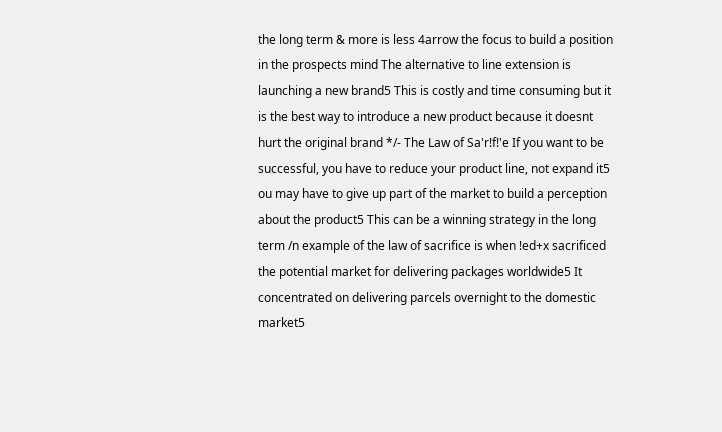the long term & more is less 4arrow the focus to build a position in the prospects mind The alternative to line extension is launching a new brand5 This is costly and time consuming but it is the best way to introduce a new product because it doesnt hurt the original brand */- The Law of Sa'r!f!'e If you want to be successful, you have to reduce your product line, not expand it5 ou may have to give up part of the market to build a perception about the product5 This can be a winning strategy in the long term /n example of the law of sacrifice is when !ed+x sacrificed the potential market for delivering packages worldwide5 It concentrated on delivering parcels overnight to the domestic market5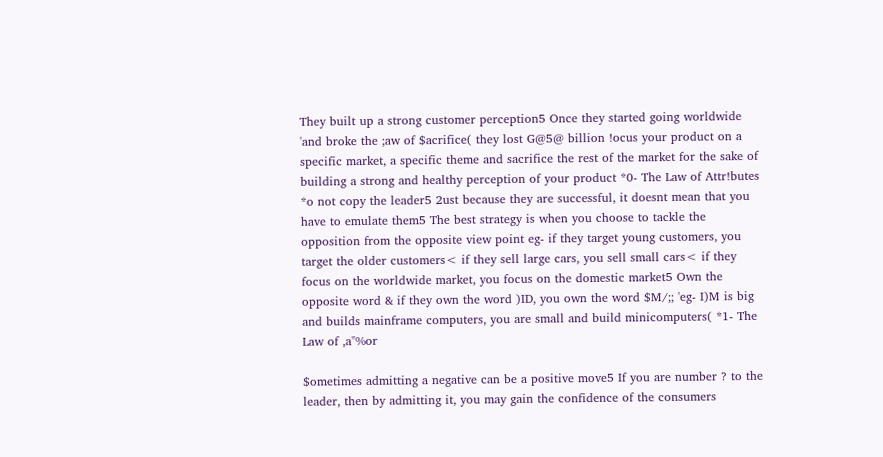They built up a strong customer perception5 Once they started going worldwide 'and broke the ;aw of $acrifice( they lost G@5@ billion !ocus your product on a specific market, a specific theme and sacrifice the rest of the market for the sake of building a strong and healthy perception of your product *0- The Law of Attr!butes *o not copy the leader5 2ust because they are successful, it doesnt mean that you have to emulate them5 The best strategy is when you choose to tackle the opposition from the opposite view point eg- if they target young customers, you target the older customers< if they sell large cars, you sell small cars< if they focus on the worldwide market, you focus on the domestic market5 Own the opposite word & if they own the word )ID, you own the word $M/;; 'eg- I)M is big and builds mainframe computers, you are small and build minicomputers( *1- The Law of ,a"%or

$ometimes admitting a negative can be a positive move5 If you are number ? to the leader, then by admitting it, you may gain the confidence of the consumers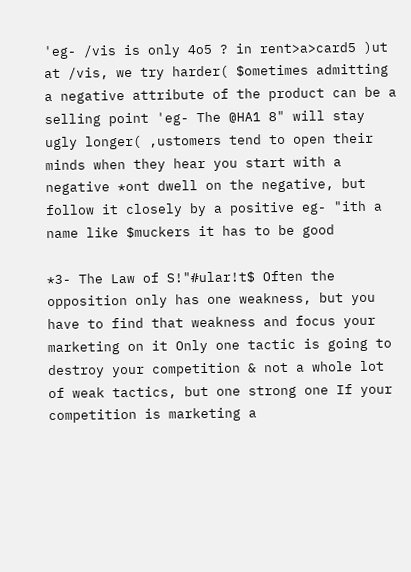'eg- /vis is only 4o5 ? in rent>a>card5 )ut at /vis, we try harder( $ometimes admitting a negative attribute of the product can be a selling point 'eg- The @HA1 8" will stay ugly longer( ,ustomers tend to open their minds when they hear you start with a negative *ont dwell on the negative, but follow it closely by a positive eg- "ith a name like $muckers it has to be good

*3- The Law of S!"#ular!t$ Often the opposition only has one weakness, but you have to find that weakness and focus your marketing on it Only one tactic is going to destroy your competition & not a whole lot of weak tactics, but one strong one If your competition is marketing a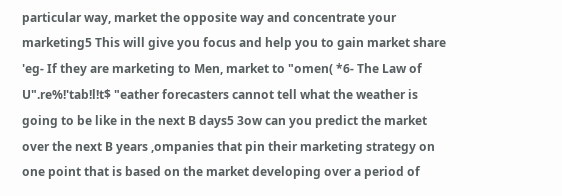particular way, market the opposite way and concentrate your marketing5 This will give you focus and help you to gain market share 'eg- If they are marketing to Men, market to "omen( *6- The Law of U".re%!'tab!l!t$ "eather forecasters cannot tell what the weather is going to be like in the next B days5 3ow can you predict the market over the next B years ,ompanies that pin their marketing strategy on one point that is based on the market developing over a period of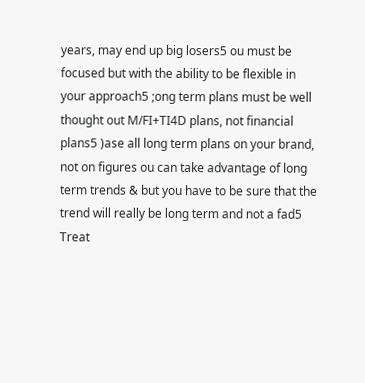years, may end up big losers5 ou must be focused but with the ability to be flexible in your approach5 ;ong term plans must be well thought out M/FI+TI4D plans, not financial plans5 )ase all long term plans on your brand, not on figures ou can take advantage of long term trends & but you have to be sure that the trend will really be long term and not a fad5 Treat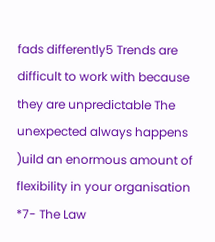fads differently5 Trends are difficult to work with because they are unpredictable The unexpected always happens )uild an enormous amount of flexibility in your organisation *7- The Law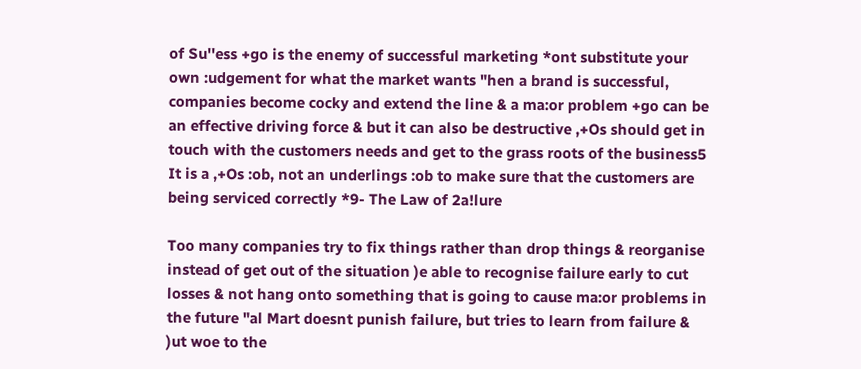of Su''ess +go is the enemy of successful marketing *ont substitute your own :udgement for what the market wants "hen a brand is successful, companies become cocky and extend the line & a ma:or problem +go can be an effective driving force & but it can also be destructive ,+Os should get in touch with the customers needs and get to the grass roots of the business5 It is a ,+Os :ob, not an underlings :ob to make sure that the customers are being serviced correctly *9- The Law of 2a!lure

Too many companies try to fix things rather than drop things & reorganise instead of get out of the situation )e able to recognise failure early to cut losses & not hang onto something that is going to cause ma:or problems in the future "al Mart doesnt punish failure, but tries to learn from failure & )ut woe to the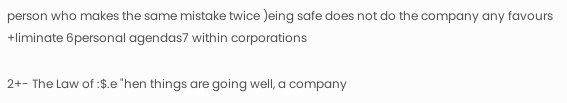person who makes the same mistake twice )eing safe does not do the company any favours +liminate 6personal agendas7 within corporations

2+- The Law of :$.e "hen things are going well, a company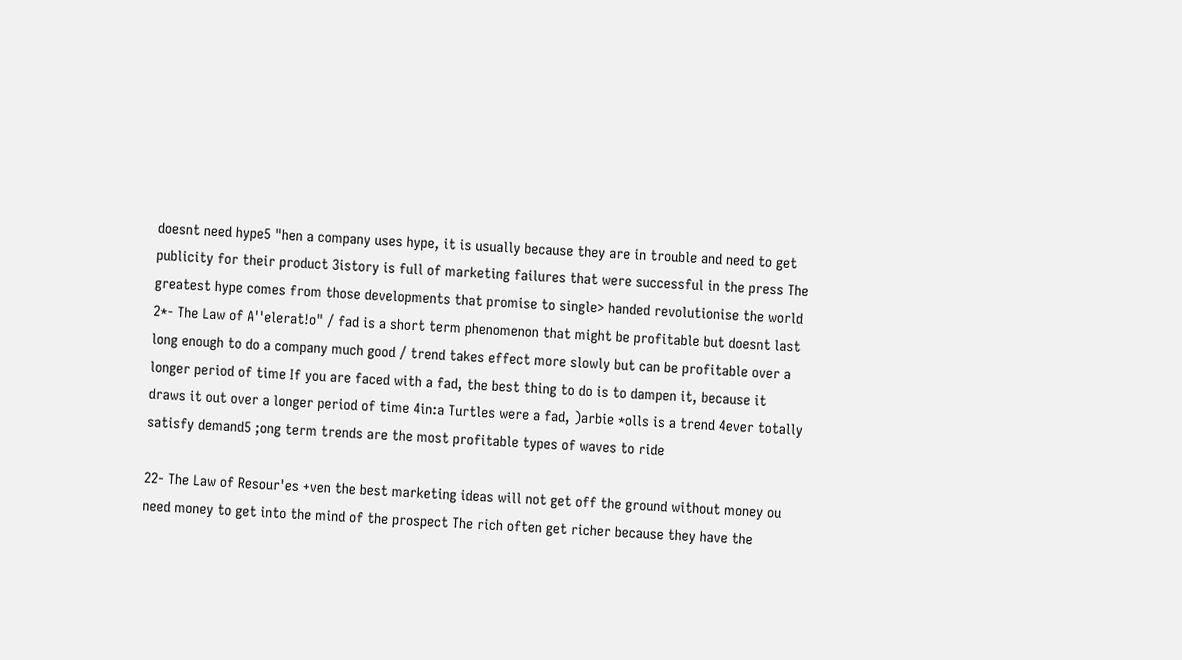doesnt need hype5 "hen a company uses hype, it is usually because they are in trouble and need to get publicity for their product 3istory is full of marketing failures that were successful in the press The greatest hype comes from those developments that promise to single> handed revolutionise the world 2*- The Law of A''elerat!o" / fad is a short term phenomenon that might be profitable but doesnt last long enough to do a company much good / trend takes effect more slowly but can be profitable over a longer period of time If you are faced with a fad, the best thing to do is to dampen it, because it draws it out over a longer period of time 4in:a Turtles were a fad, )arbie *olls is a trend 4ever totally satisfy demand5 ;ong term trends are the most profitable types of waves to ride

22- The Law of Resour'es +ven the best marketing ideas will not get off the ground without money ou need money to get into the mind of the prospect The rich often get richer because they have the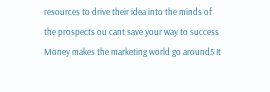resources to drive their idea into the minds of the prospects ou cant save your way to success Money makes the marketing world go around5 It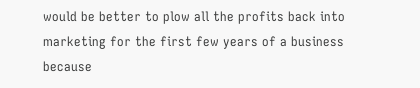would be better to plow all the profits back into marketing for the first few years of a business because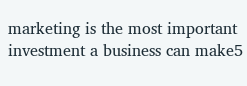marketing is the most important investment a business can make5